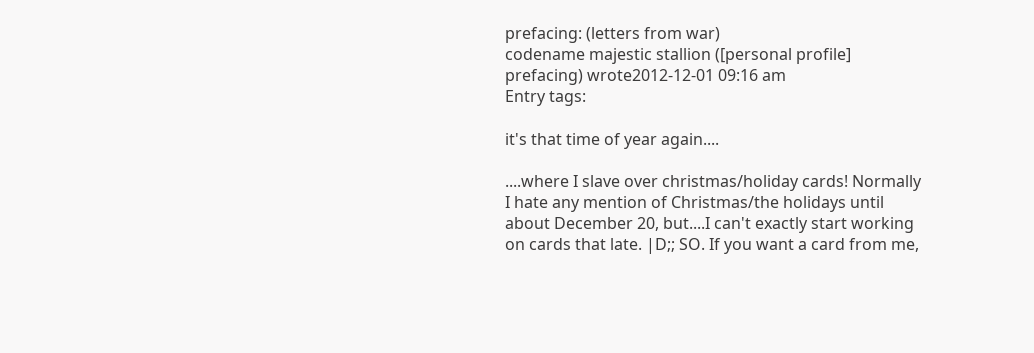prefacing: (letters from war)
codename majestic stallion ([personal profile] prefacing) wrote2012-12-01 09:16 am
Entry tags:

it's that time of year again....

....where I slave over christmas/holiday cards! Normally I hate any mention of Christmas/the holidays until about December 20, but....I can't exactly start working on cards that late. |D;; SO. If you want a card from me,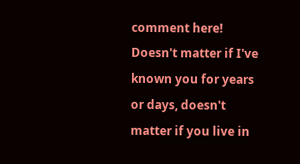comment here! Doesn't matter if I've known you for years or days, doesn't matter if you live in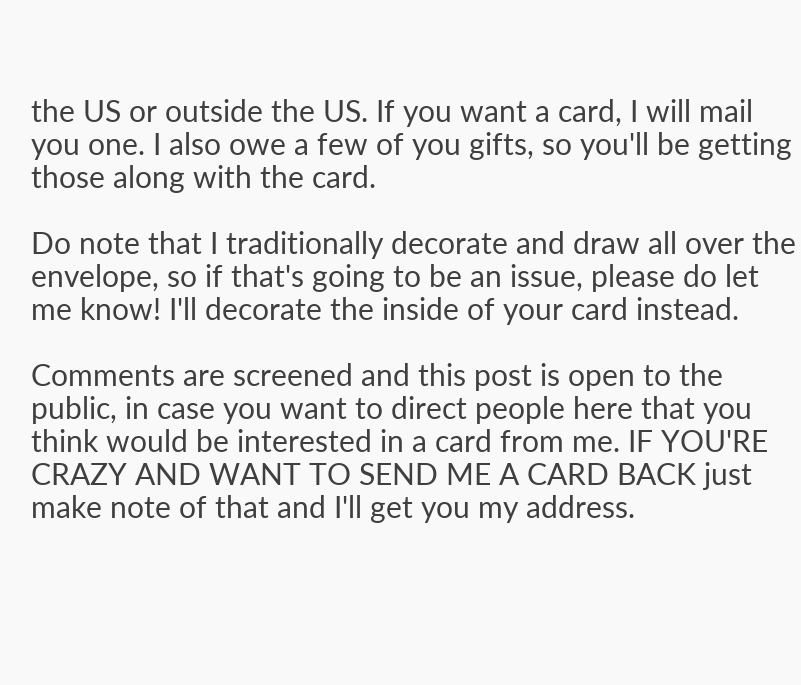the US or outside the US. If you want a card, I will mail you one. I also owe a few of you gifts, so you'll be getting those along with the card.

Do note that I traditionally decorate and draw all over the envelope, so if that's going to be an issue, please do let me know! I'll decorate the inside of your card instead.

Comments are screened and this post is open to the public, in case you want to direct people here that you think would be interested in a card from me. IF YOU'RE CRAZY AND WANT TO SEND ME A CARD BACK just make note of that and I'll get you my address.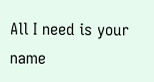All I need is your name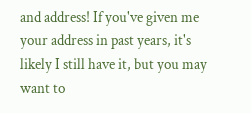and address! If you've given me your address in past years, it's likely I still have it, but you may want to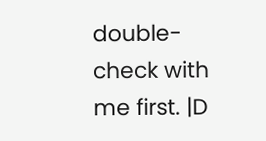double-check with me first. |D